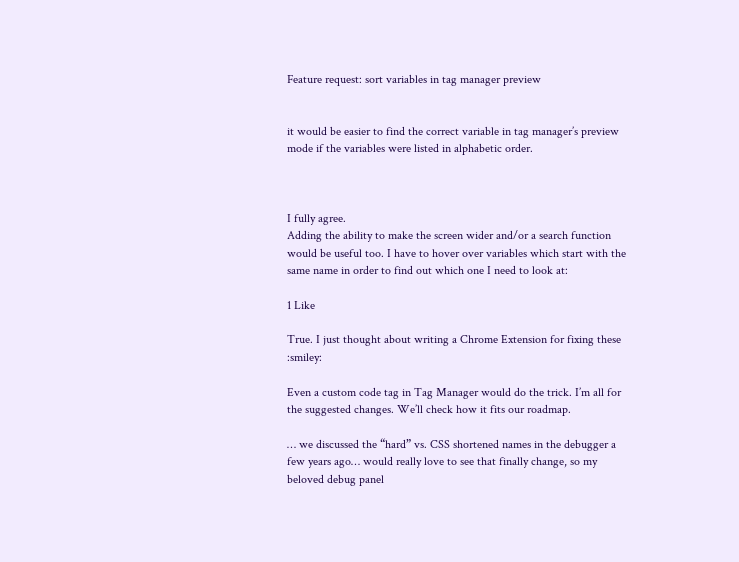Feature request: sort variables in tag manager preview


it would be easier to find the correct variable in tag manager’s preview mode if the variables were listed in alphabetic order.



I fully agree.
Adding the ability to make the screen wider and/or a search function would be useful too. I have to hover over variables which start with the same name in order to find out which one I need to look at:

1 Like

True. I just thought about writing a Chrome Extension for fixing these :smiley:

Even a custom code tag in Tag Manager would do the trick. I’m all for the suggested changes. We’ll check how it fits our roadmap.

… we discussed the “hard” vs. CSS shortened names in the debugger a few years ago… would really love to see that finally change, so my beloved debug panel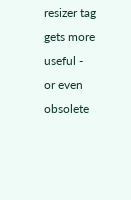resizer tag gets more useful - or even obsolete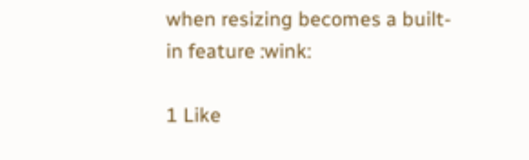when resizing becomes a built-in feature :wink:

1 Like